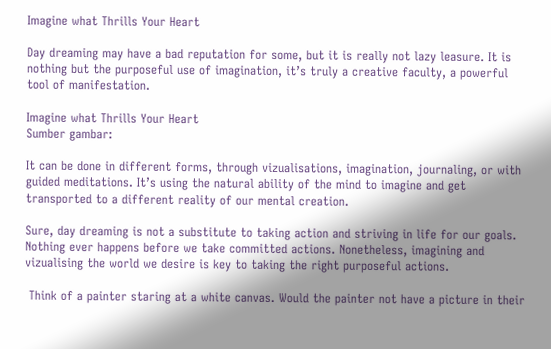Imagine what Thrills Your Heart

Day dreaming may have a bad reputation for some, but it is really not lazy leasure. It is nothing but the purposeful use of imagination, it’s truly a creative faculty, a powerful tool of manifestation.

Imagine what Thrills Your Heart
Sumber gambar:

It can be done in different forms, through vizualisations, imagination, journaling, or with guided meditations. It’s using the natural ability of the mind to imagine and get transported to a different reality of our mental creation.

Sure, day dreaming is not a substitute to taking action and striving in life for our goals. Nothing ever happens before we take committed actions. Nonetheless, imagining and vizualising the world we desire is key to taking the right purposeful actions.

 Think of a painter staring at a white canvas. Would the painter not have a picture in their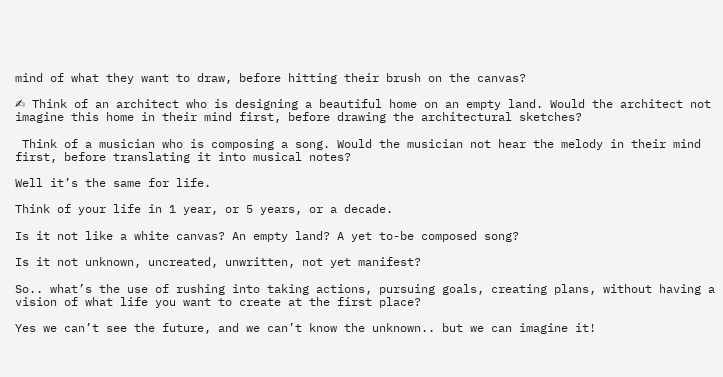mind of what they want to draw, before hitting their brush on the canvas?

✍ Think of an architect who is designing a beautiful home on an empty land. Would the architect not imagine this home in their mind first, before drawing the architectural sketches?

 Think of a musician who is composing a song. Would the musician not hear the melody in their mind first, before translating it into musical notes?

Well it’s the same for life.

Think of your life in 1 year, or 5 years, or a decade.

Is it not like a white canvas? An empty land? A yet to-be composed song?

Is it not unknown, uncreated, unwritten, not yet manifest?

So.. what’s the use of rushing into taking actions, pursuing goals, creating plans, without having a vision of what life you want to create at the first place?

Yes we can’t see the future, and we can’t know the unknown.. but we can imagine it!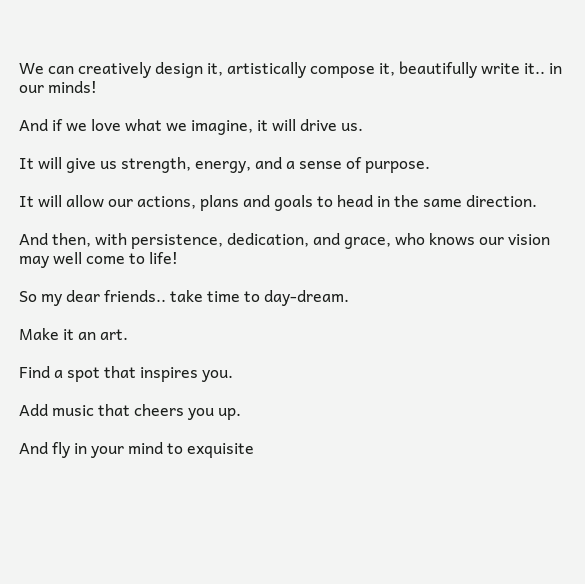We can creatively design it, artistically compose it, beautifully write it.. in our minds!

And if we love what we imagine, it will drive us.

It will give us strength, energy, and a sense of purpose.

It will allow our actions, plans and goals to head in the same direction.

And then, with persistence, dedication, and grace, who knows our vision may well come to life!

So my dear friends.. take time to day-dream.

Make it an art.

Find a spot that inspires you.

Add music that cheers you up.

And fly in your mind to exquisite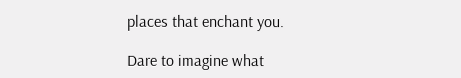places that enchant you.

Dare to imagine what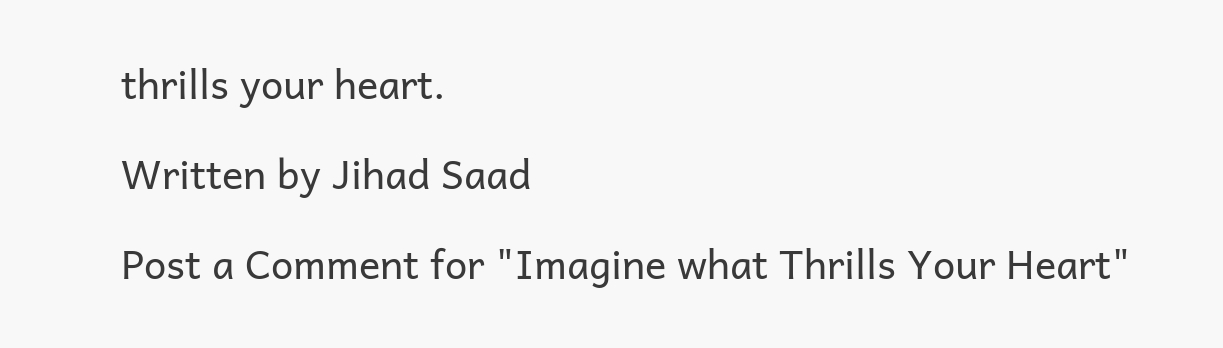thrills your heart.

Written by Jihad Saad

Post a Comment for "Imagine what Thrills Your Heart"